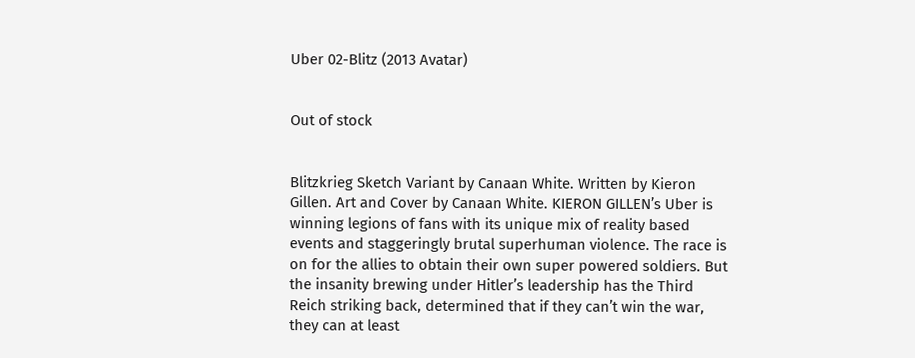Uber 02-Blitz (2013 Avatar)


Out of stock


Blitzkrieg Sketch Variant by Canaan White. Written by Kieron Gillen. Art and Cover by Canaan White. KIERON GILLEN’s Uber is winning legions of fans with its unique mix of reality based events and staggeringly brutal superhuman violence. The race is on for the allies to obtain their own super powered soldiers. But the insanity brewing under Hitler’s leadership has the Third Reich striking back, determined that if they can’t win the war, they can at least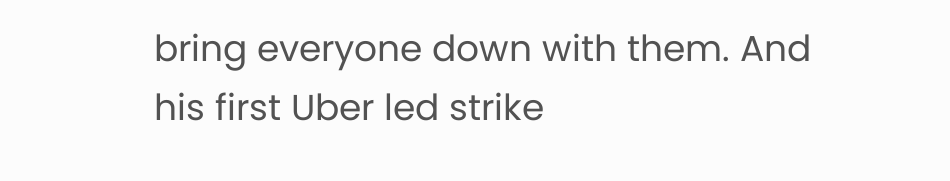bring everyone down with them. And his first Uber led strike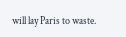will lay Paris to waste.